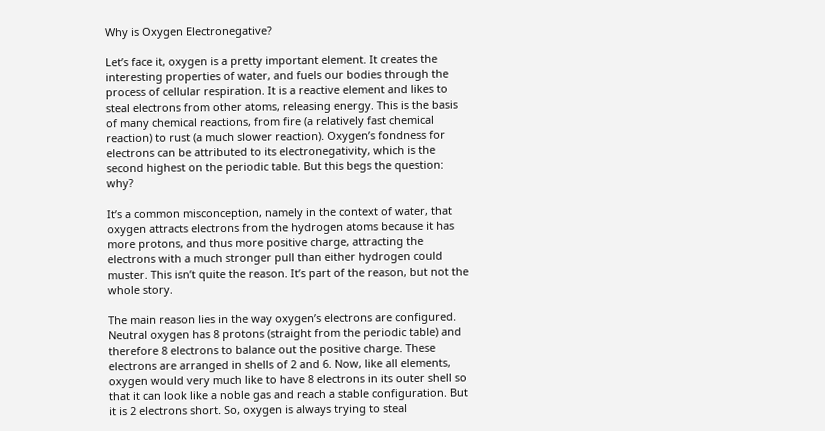Why is Oxygen Electronegative?

Let’s face it, oxygen is a pretty important element. It creates the interesting properties of water, and fuels our bodies through the process of cellular respiration. It is a reactive element and likes to steal electrons from other atoms, releasing energy. This is the basis of many chemical reactions, from fire (a relatively fast chemical reaction) to rust (a much slower reaction). Oxygen’s fondness for electrons can be attributed to its electronegativity, which is the second highest on the periodic table. But this begs the question: why?

It’s a common misconception, namely in the context of water, that oxygen attracts electrons from the hydrogen atoms because it has more protons, and thus more positive charge, attracting the electrons with a much stronger pull than either hydrogen could muster. This isn’t quite the reason. It’s part of the reason, but not the whole story.

The main reason lies in the way oxygen’s electrons are configured. Neutral oxygen has 8 protons (straight from the periodic table) and therefore 8 electrons to balance out the positive charge. These electrons are arranged in shells of 2 and 6. Now, like all elements, oxygen would very much like to have 8 electrons in its outer shell so that it can look like a noble gas and reach a stable configuration. But it is 2 electrons short. So, oxygen is always trying to steal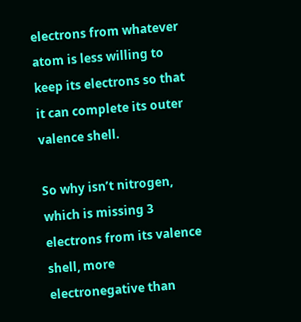electrons from whatever atom is less willing to keep its electrons so that it can complete its outer valence shell.

So why isn’t nitrogen, which is missing 3 electrons from its valence shell, more electronegative than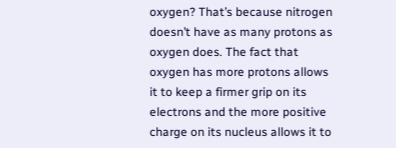oxygen? That’s because nitrogen doesn’t have as many protons as oxygen does. The fact that oxygen has more protons allows it to keep a firmer grip on its electrons and the more positive charge on its nucleus allows it to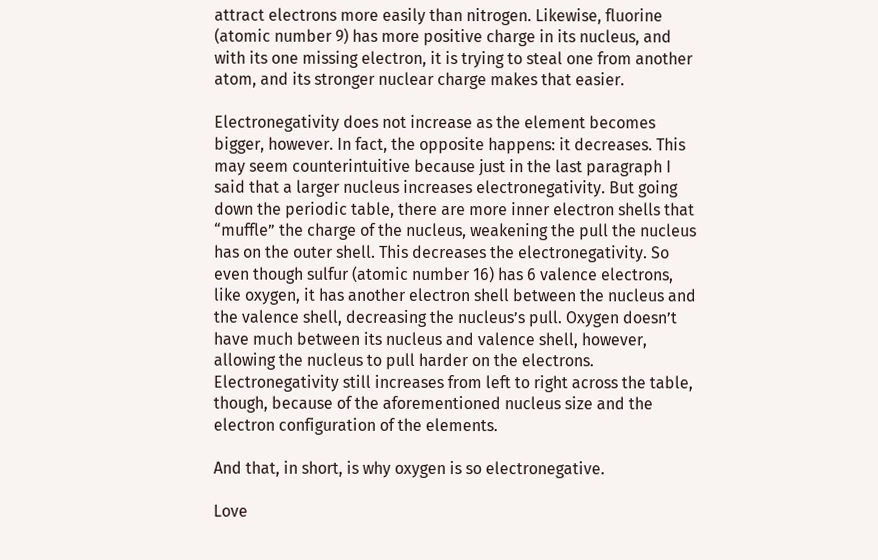attract electrons more easily than nitrogen. Likewise, fluorine (atomic number 9) has more positive charge in its nucleus, and with its one missing electron, it is trying to steal one from another atom, and its stronger nuclear charge makes that easier.

Electronegativity does not increase as the element becomes bigger, however. In fact, the opposite happens: it decreases. This may seem counterintuitive because just in the last paragraph I said that a larger nucleus increases electronegativity. But going down the periodic table, there are more inner electron shells that “muffle” the charge of the nucleus, weakening the pull the nucleus has on the outer shell. This decreases the electronegativity. So even though sulfur (atomic number 16) has 6 valence electrons, like oxygen, it has another electron shell between the nucleus and the valence shell, decreasing the nucleus’s pull. Oxygen doesn’t have much between its nucleus and valence shell, however, allowing the nucleus to pull harder on the electrons. Electronegativity still increases from left to right across the table, though, because of the aforementioned nucleus size and the electron configuration of the elements.

And that, in short, is why oxygen is so electronegative.

Love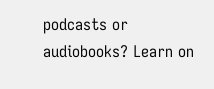podcasts or audiobooks? Learn on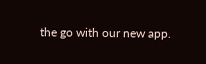the go with our new app.